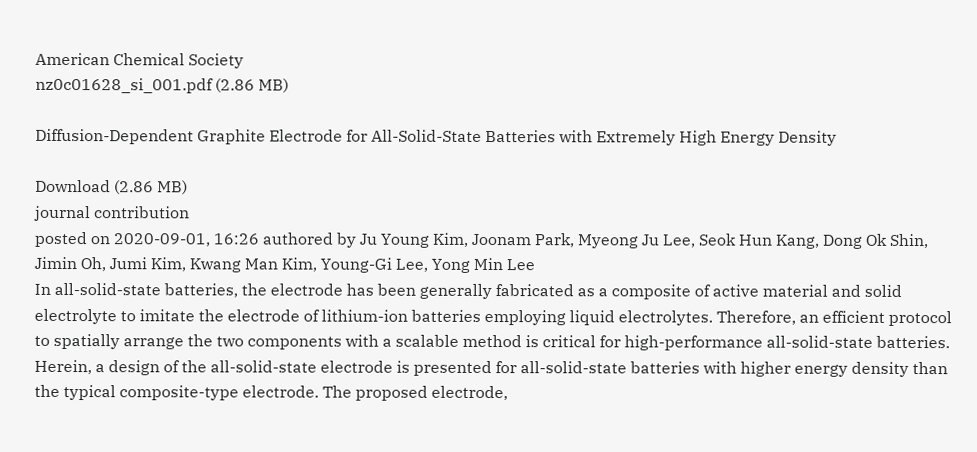American Chemical Society
nz0c01628_si_001.pdf (2.86 MB)

Diffusion-Dependent Graphite Electrode for All-Solid-State Batteries with Extremely High Energy Density

Download (2.86 MB)
journal contribution
posted on 2020-09-01, 16:26 authored by Ju Young Kim, Joonam Park, Myeong Ju Lee, Seok Hun Kang, Dong Ok Shin, Jimin Oh, Jumi Kim, Kwang Man Kim, Young-Gi Lee, Yong Min Lee
In all-solid-state batteries, the electrode has been generally fabricated as a composite of active material and solid electrolyte to imitate the electrode of lithium-ion batteries employing liquid electrolytes. Therefore, an efficient protocol to spatially arrange the two components with a scalable method is critical for high-performance all-solid-state batteries. Herein, a design of the all-solid-state electrode is presented for all-solid-state batteries with higher energy density than the typical composite-type electrode. The proposed electrode,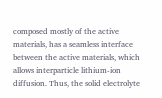composed mostly of the active materials, has a seamless interface between the active materials, which allows interparticle lithium-ion diffusion. Thus, the solid electrolyte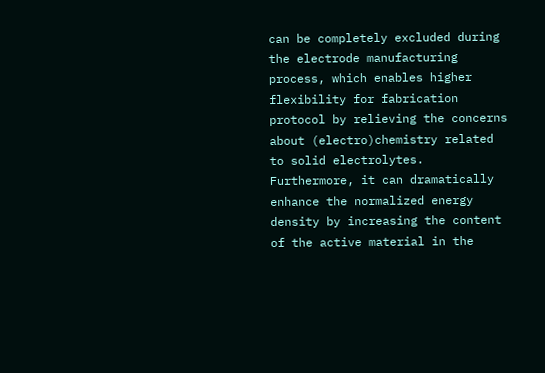can be completely excluded during the electrode manufacturing process, which enables higher flexibility for fabrication protocol by relieving the concerns about (electro)chemistry related to solid electrolytes. Furthermore, it can dramatically enhance the normalized energy density by increasing the content of the active material in the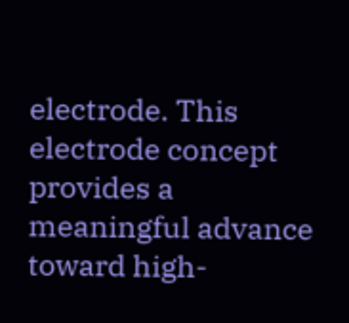electrode. This electrode concept provides a meaningful advance toward high-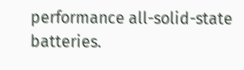performance all-solid-state batteries.